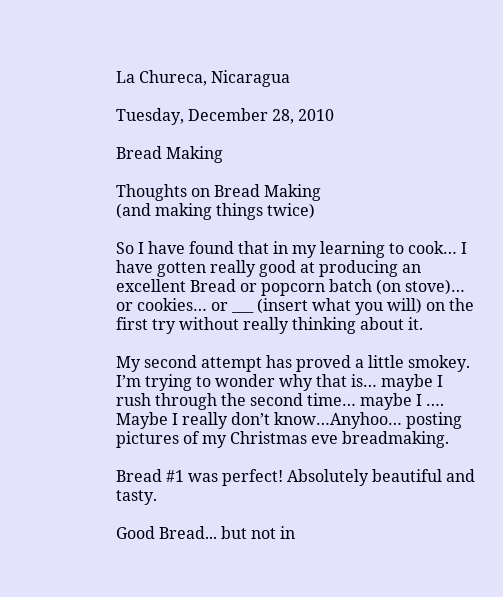La Chureca, Nicaragua

Tuesday, December 28, 2010

Bread Making

Thoughts on Bread Making
(and making things twice)

So I have found that in my learning to cook… I have gotten really good at producing an excellent Bread or popcorn batch (on stove)… or cookies… or ___ (insert what you will) on the first try without really thinking about it.

My second attempt has proved a little smokey. I’m trying to wonder why that is… maybe I rush through the second time… maybe I …. Maybe I really don’t know…Anyhoo… posting pictures of my Christmas eve breadmaking.

Bread #1 was perfect! Absolutely beautiful and tasty.

Good Bread... but not in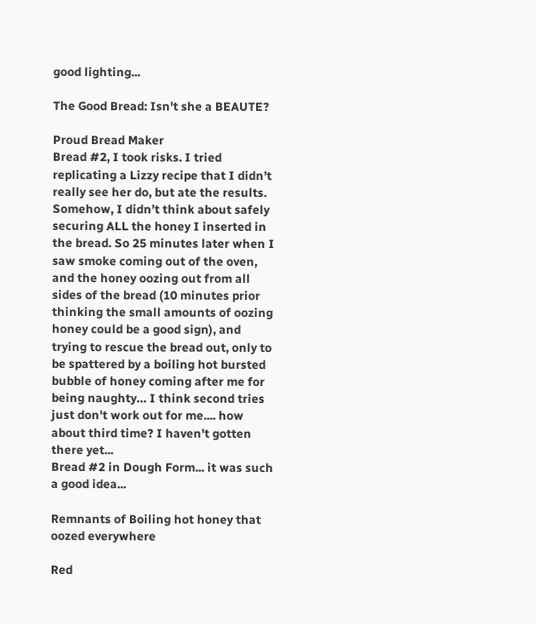good lighting...

The Good Bread: Isn't she a BEAUTE?

Proud Bread Maker
Bread #2, I took risks. I tried replicating a Lizzy recipe that I didn’t really see her do, but ate the results. Somehow, I didn’t think about safely securing ALL the honey I inserted in the bread. So 25 minutes later when I saw smoke coming out of the oven, and the honey oozing out from all sides of the bread (10 minutes prior thinking the small amounts of oozing honey could be a good sign), and  trying to rescue the bread out, only to be spattered by a boiling hot bursted bubble of honey coming after me for being naughty… I think second tries just don't work out for me.... how about third time? I haven't gotten there yet...
Bread #2 in Dough Form... it was such a good idea...

Remnants of Boiling hot honey that oozed everywhere

Red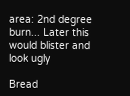area: 2nd degree burn... Later this would blister and look ugly

Bread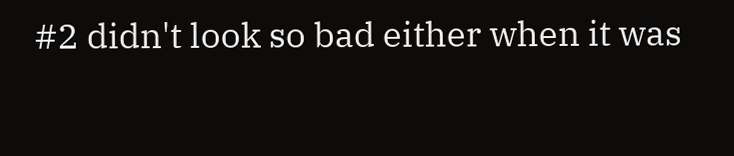#2 didn't look so bad either when it was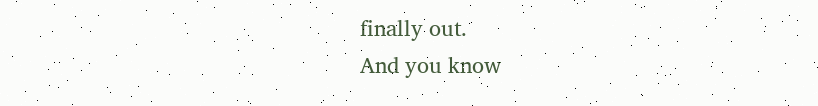finally out.
And you know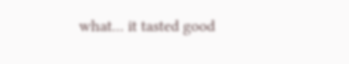what... it tasted good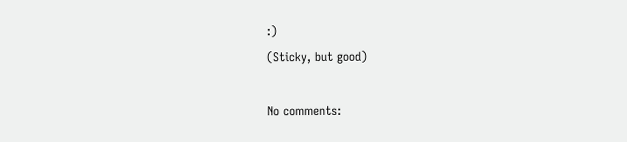:)
(Sticky, but good)

No comments: